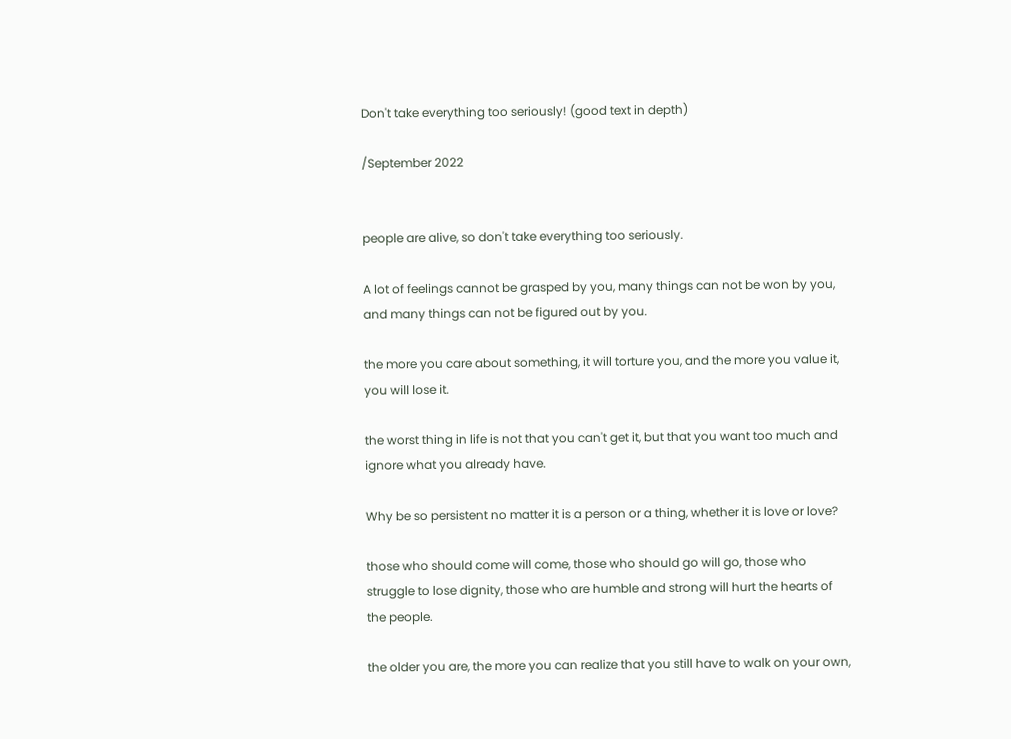Don't take everything too seriously! (good text in depth)

/September 2022


people are alive, so don't take everything too seriously.

A lot of feelings cannot be grasped by you, many things can not be won by you, and many things can not be figured out by you.

the more you care about something, it will torture you, and the more you value it, you will lose it.

the worst thing in life is not that you can't get it, but that you want too much and ignore what you already have.

Why be so persistent no matter it is a person or a thing, whether it is love or love?

those who should come will come, those who should go will go, those who struggle to lose dignity, those who are humble and strong will hurt the hearts of the people.

the older you are, the more you can realize that you still have to walk on your own,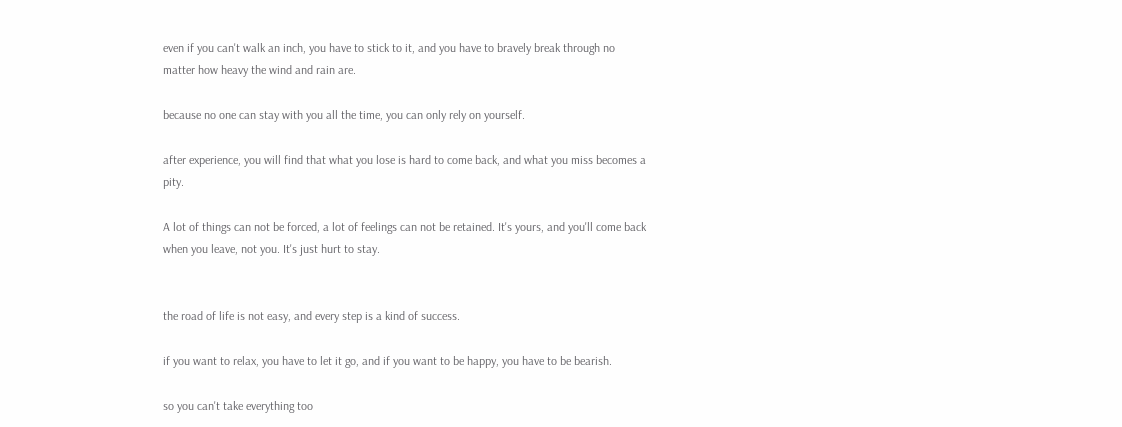even if you can't walk an inch, you have to stick to it, and you have to bravely break through no matter how heavy the wind and rain are.

because no one can stay with you all the time, you can only rely on yourself.

after experience, you will find that what you lose is hard to come back, and what you miss becomes a pity.

A lot of things can not be forced, a lot of feelings can not be retained. It's yours, and you'll come back when you leave, not you. It's just hurt to stay.


the road of life is not easy, and every step is a kind of success.

if you want to relax, you have to let it go, and if you want to be happy, you have to be bearish.

so you can't take everything too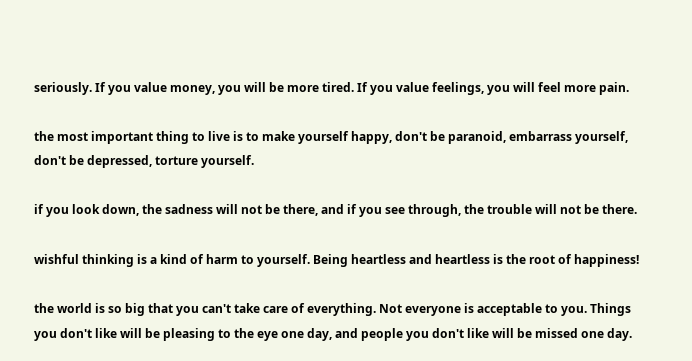seriously. If you value money, you will be more tired. If you value feelings, you will feel more pain.

the most important thing to live is to make yourself happy, don't be paranoid, embarrass yourself, don't be depressed, torture yourself.

if you look down, the sadness will not be there, and if you see through, the trouble will not be there.

wishful thinking is a kind of harm to yourself. Being heartless and heartless is the root of happiness!

the world is so big that you can't take care of everything. Not everyone is acceptable to you. Things you don't like will be pleasing to the eye one day, and people you don't like will be missed one day.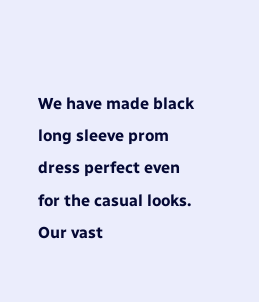We have made black long sleeve prom dress perfect even for the casual looks. Our vast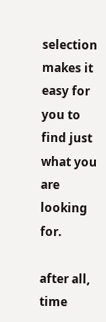selection makes it easy for you to find just what you are looking for.

after all, time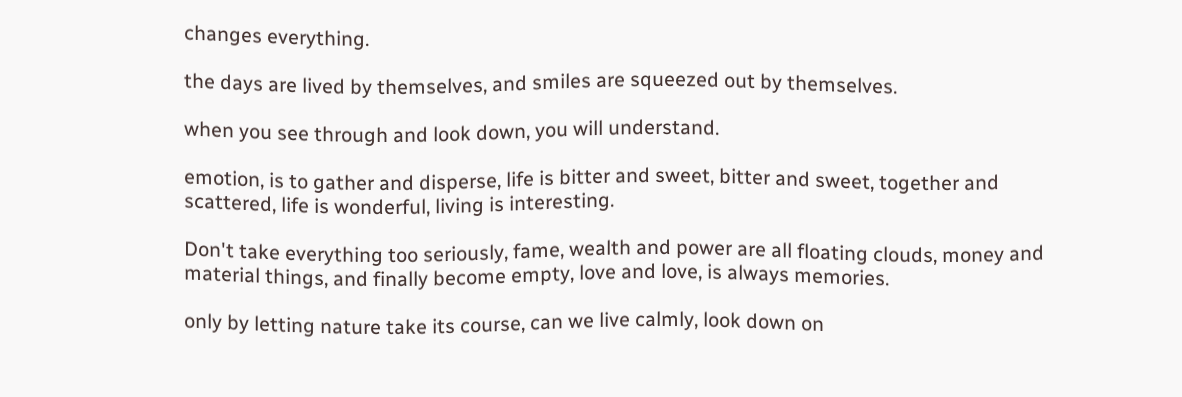changes everything.

the days are lived by themselves, and smiles are squeezed out by themselves.

when you see through and look down, you will understand.

emotion, is to gather and disperse, life is bitter and sweet, bitter and sweet, together and scattered, life is wonderful, living is interesting.

Don't take everything too seriously, fame, wealth and power are all floating clouds, money and material things, and finally become empty, love and love, is always memories.

only by letting nature take its course, can we live calmly, look down on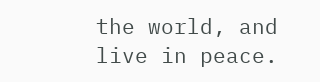the world, and live in peace.